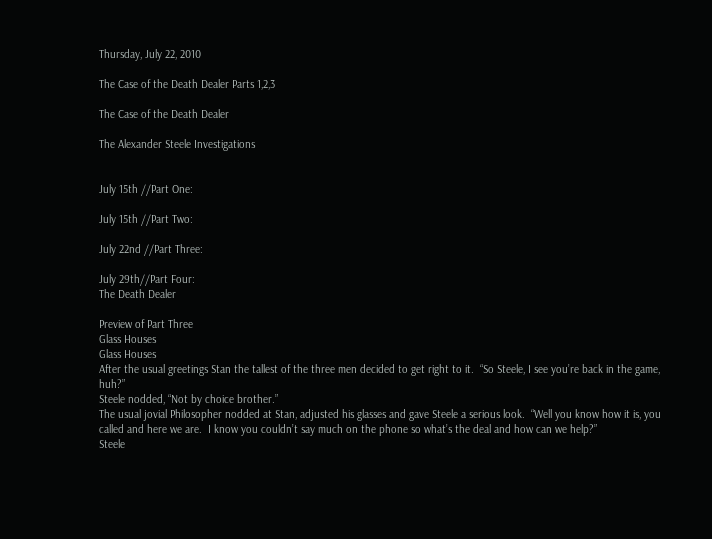Thursday, July 22, 2010

The Case of the Death Dealer Parts 1,2,3

The Case of the Death Dealer

The Alexander Steele Investigations


July 15th //Part One:

July 15th //Part Two:

July 22nd //Part Three:

July 29th//Part Four:
The Death Dealer

Preview of Part Three
Glass Houses
Glass Houses
After the usual greetings Stan the tallest of the three men decided to get right to it.  “So Steele, I see you’re back in the game, huh?”
Steele nodded, “Not by choice brother.”
The usual jovial Philosopher nodded at Stan, adjusted his glasses and gave Steele a serious look.  “Well you know how it is, you called and here we are.  I know you couldn’t say much on the phone so what’s the deal and how can we help?”
Steele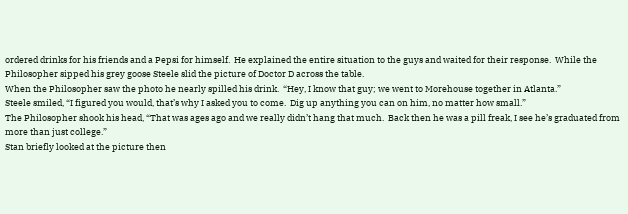ordered drinks for his friends and a Pepsi for himself.  He explained the entire situation to the guys and waited for their response.  While the Philosopher sipped his grey goose Steele slid the picture of Doctor D across the table.
When the Philosopher saw the photo he nearly spilled his drink.  “Hey, I know that guy; we went to Morehouse together in Atlanta.”
Steele smiled, “I figured you would, that’s why I asked you to come.  Dig up anything you can on him, no matter how small.”
The Philosopher shook his head, “That was ages ago and we really didn’t hang that much.  Back then he was a pill freak, I see he’s graduated from more than just college.”
Stan briefly looked at the picture then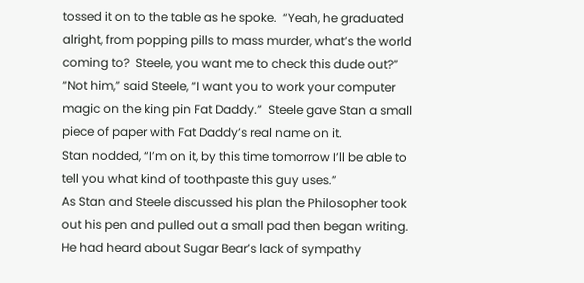tossed it on to the table as he spoke.  “Yeah, he graduated alright, from popping pills to mass murder, what’s the world coming to?  Steele, you want me to check this dude out?”
“Not him,” said Steele, “I want you to work your computer magic on the king pin Fat Daddy.”  Steele gave Stan a small piece of paper with Fat Daddy’s real name on it.
Stan nodded, “I’m on it, by this time tomorrow I’ll be able to tell you what kind of toothpaste this guy uses.”
As Stan and Steele discussed his plan the Philosopher took out his pen and pulled out a small pad then began writing.  He had heard about Sugar Bear’s lack of sympathy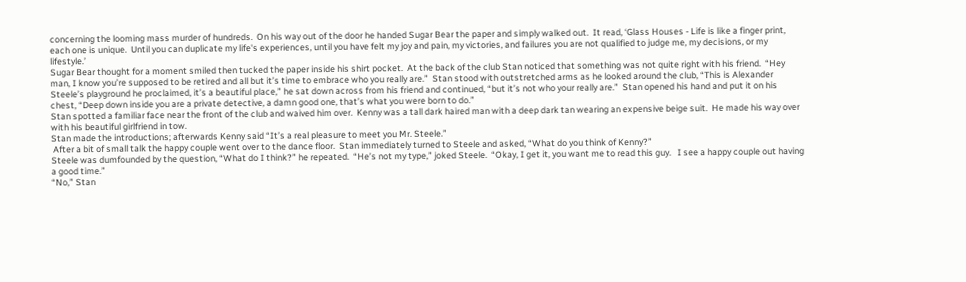concerning the looming mass murder of hundreds.  On his way out of the door he handed Sugar Bear the paper and simply walked out.  It read, ‘Glass Houses - Life is like a finger print, each one is unique.  Until you can duplicate my life's experiences, until you have felt my joy and pain, my victories, and failures you are not qualified to judge me, my decisions, or my lifestyle.’
Sugar Bear thought for a moment smiled then tucked the paper inside his shirt pocket.  At the back of the club Stan noticed that something was not quite right with his friend.  “Hey man, I know you’re supposed to be retired and all but it’s time to embrace who you really are.”  Stan stood with outstretched arms as he looked around the club, “This is Alexander Steele’s playground he proclaimed, it’s a beautiful place,” he sat down across from his friend and continued, “but it’s not who your really are.”  Stan opened his hand and put it on his chest, “Deep down inside you are a private detective, a damn good one, that’s what you were born to do.”
Stan spotted a familiar face near the front of the club and waived him over.  Kenny was a tall dark haired man with a deep dark tan wearing an expensive beige suit.  He made his way over with his beautiful girlfriend in tow.
Stan made the introductions; afterwards Kenny said “It’s a real pleasure to meet you Mr. Steele.”
 After a bit of small talk the happy couple went over to the dance floor.  Stan immediately turned to Steele and asked, “What do you think of Kenny?”
Steele was dumfounded by the question, “What do I think?” he repeated.  “He’s not my type,” joked Steele.  “Okay, I get it, you want me to read this guy.   I see a happy couple out having a good time.”
“No,” Stan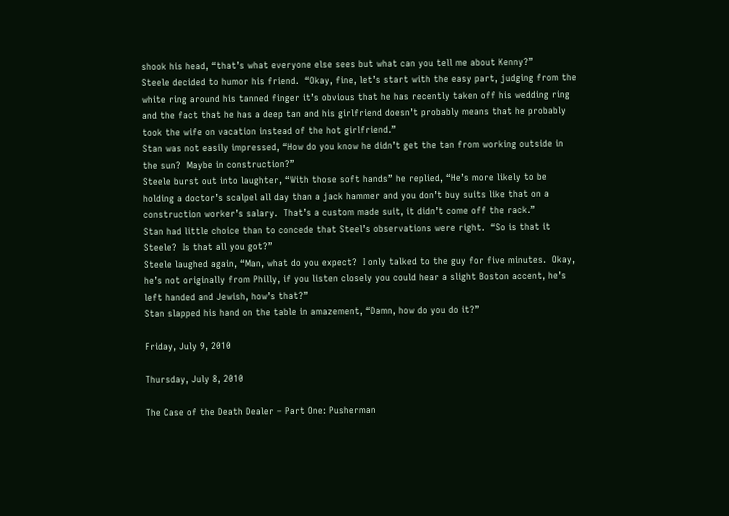shook his head, “that’s what everyone else sees but what can you tell me about Kenny?”
Steele decided to humor his friend.  “Okay, fine, let’s start with the easy part, judging from the white ring around his tanned finger it’s obvious that he has recently taken off his wedding ring and the fact that he has a deep tan and his girlfriend doesn’t probably means that he probably took the wife on vacation instead of the hot girlfriend.”
Stan was not easily impressed, “How do you know he didn’t get the tan from working outside in the sun?  Maybe in construction?”
Steele burst out into laughter, “With those soft hands” he replied, “He’s more likely to be holding a doctor’s scalpel all day than a jack hammer and you don’t buy suits like that on a construction worker’s salary.  That’s a custom made suit, it didn’t come off the rack.”
Stan had little choice than to concede that Steel’s observations were right.  “So is that it Steele?  Is that all you got?”
Steele laughed again, “Man, what do you expect?  I only talked to the guy for five minutes.  Okay, he’s not originally from Philly, if you listen closely you could hear a slight Boston accent, he’s left handed and Jewish, how’s that?”
Stan slapped his hand on the table in amazement, “Damn, how do you do it?”

Friday, July 9, 2010

Thursday, July 8, 2010

The Case of the Death Dealer – Part One: Pusherman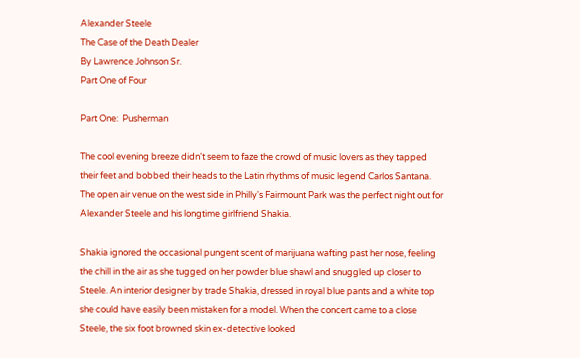Alexander Steele
The Case of the Death Dealer
By Lawrence Johnson Sr.
Part One of Four

Part One:  Pusherman

The cool evening breeze didn't seem to faze the crowd of music lovers as they tapped their feet and bobbed their heads to the Latin rhythms of music legend Carlos Santana. The open air venue on the west side in Philly's Fairmount Park was the perfect night out for Alexander Steele and his longtime girlfriend Shakia.

Shakia ignored the occasional pungent scent of marijuana wafting past her nose, feeling the chill in the air as she tugged on her powder blue shawl and snuggled up closer to Steele. An interior designer by trade Shakia, dressed in royal blue pants and a white top she could have easily been mistaken for a model. When the concert came to a close Steele, the six foot browned skin ex-detective looked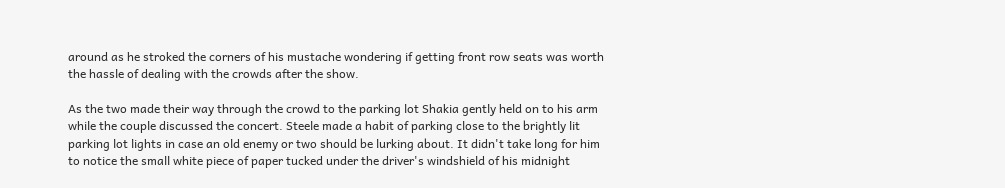around as he stroked the corners of his mustache wondering if getting front row seats was worth the hassle of dealing with the crowds after the show.

As the two made their way through the crowd to the parking lot Shakia gently held on to his arm while the couple discussed the concert. Steele made a habit of parking close to the brightly lit parking lot lights in case an old enemy or two should be lurking about. It didn't take long for him to notice the small white piece of paper tucked under the driver's windshield of his midnight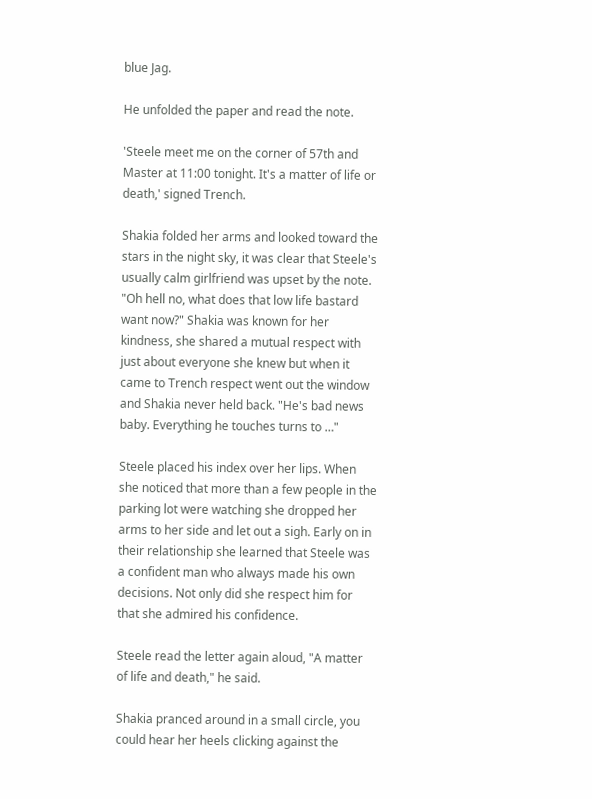blue Jag.

He unfolded the paper and read the note.

'Steele meet me on the corner of 57th and Master at 11:00 tonight. It's a matter of life or death,' signed Trench.

Shakia folded her arms and looked toward the stars in the night sky, it was clear that Steele's usually calm girlfriend was upset by the note. "Oh hell no, what does that low life bastard want now?" Shakia was known for her kindness, she shared a mutual respect with just about everyone she knew but when it came to Trench respect went out the window and Shakia never held back. "He's bad news baby. Everything he touches turns to …"

Steele placed his index over her lips. When she noticed that more than a few people in the parking lot were watching she dropped her arms to her side and let out a sigh. Early on in their relationship she learned that Steele was a confident man who always made his own decisions. Not only did she respect him for that she admired his confidence.

Steele read the letter again aloud, "A matter of life and death," he said.

Shakia pranced around in a small circle, you could hear her heels clicking against the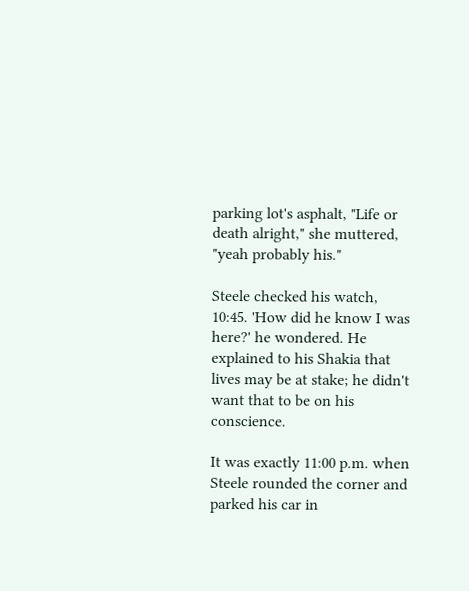parking lot's asphalt, "Life or death alright," she muttered, "yeah probably his."

Steele checked his watch, 10:45. 'How did he know I was here?' he wondered. He explained to his Shakia that lives may be at stake; he didn't want that to be on his conscience.

It was exactly 11:00 p.m. when Steele rounded the corner and parked his car in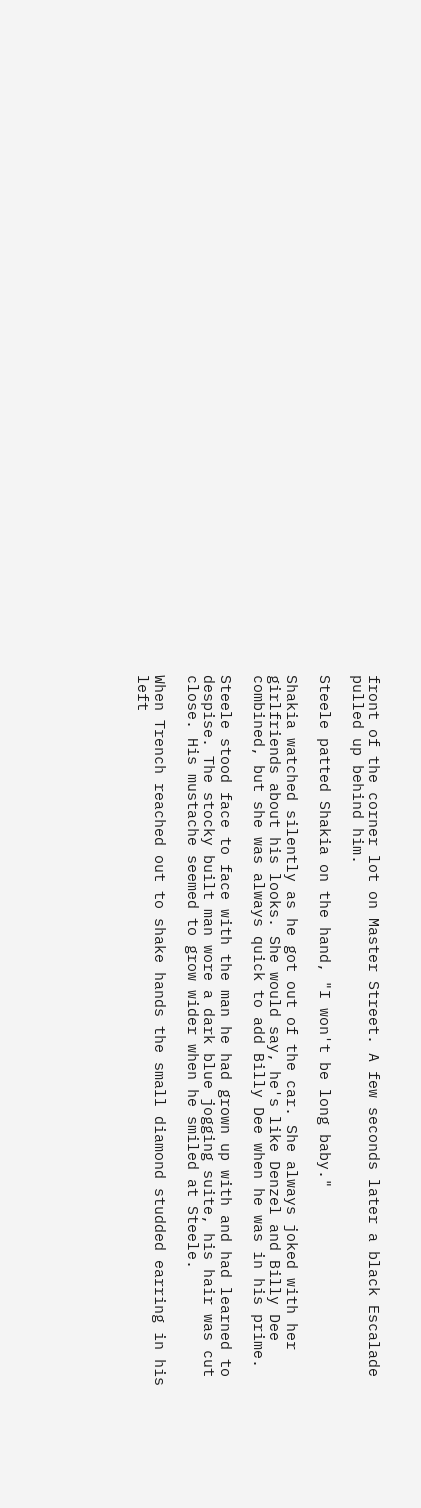front of the corner lot on Master Street. A few seconds later a black Escalade pulled up behind him.

Steele patted Shakia on the hand, "I won't be long baby."

Shakia watched silently as he got out of the car. She always joked with her girlfriends about his looks. She would say, he's like Denzel and Billy Dee combined, but she was always quick to add Billy Dee when he was in his prime.

Steele stood face to face with the man he had grown up with and had learned to despise. The stocky built man wore a dark blue jogging suite, his hair was cut close. His mustache seemed to grow wider when he smiled at Steele.

When Trench reached out to shake hands the small diamond studded earring in his left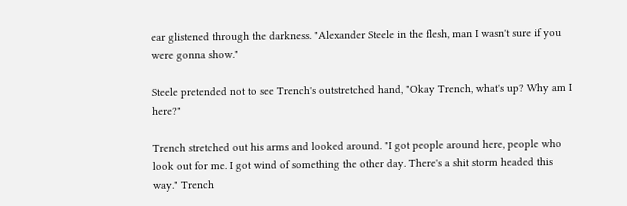ear glistened through the darkness. "Alexander Steele in the flesh, man I wasn't sure if you were gonna show."

Steele pretended not to see Trench's outstretched hand, "Okay Trench, what's up? Why am I here?"

Trench stretched out his arms and looked around. "I got people around here, people who look out for me. I got wind of something the other day. There's a shit storm headed this way." Trench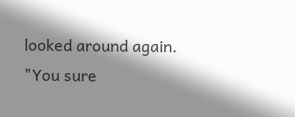looked around again. "You sure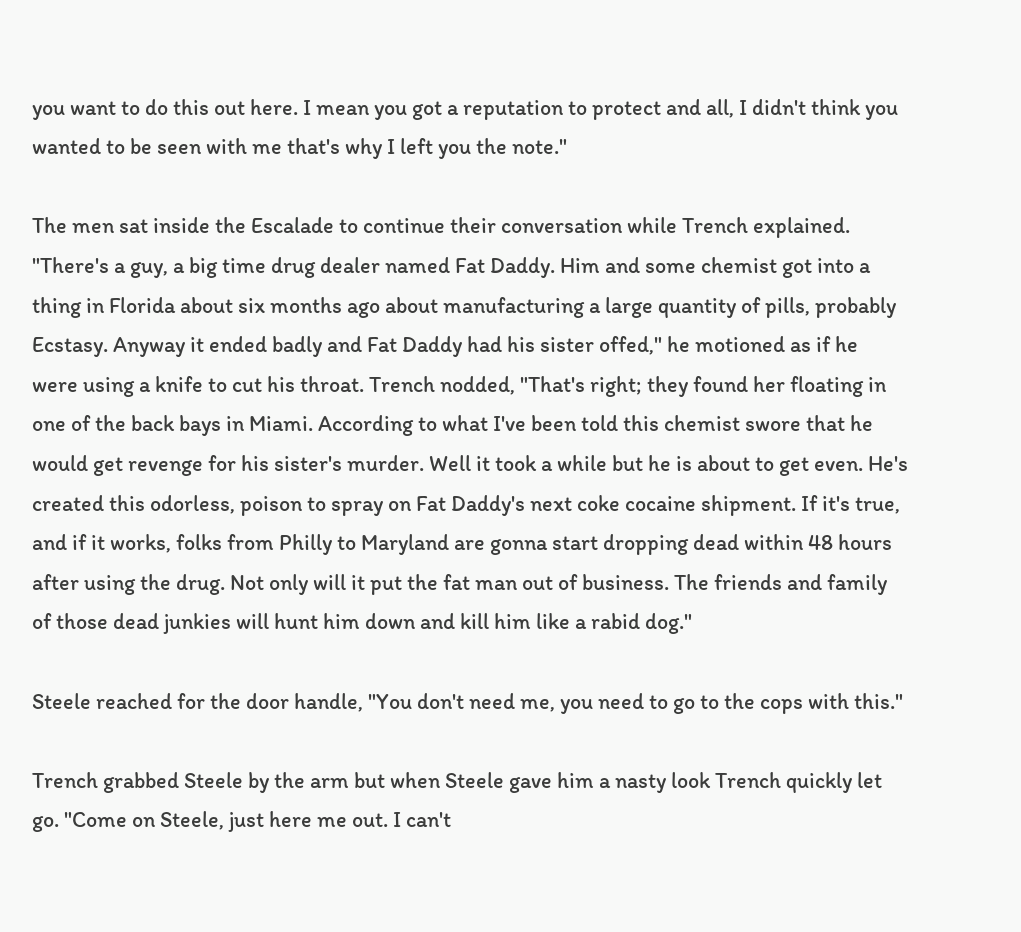you want to do this out here. I mean you got a reputation to protect and all, I didn't think you wanted to be seen with me that's why I left you the note."

The men sat inside the Escalade to continue their conversation while Trench explained. "There's a guy, a big time drug dealer named Fat Daddy. Him and some chemist got into a thing in Florida about six months ago about manufacturing a large quantity of pills, probably Ecstasy. Anyway it ended badly and Fat Daddy had his sister offed," he motioned as if he were using a knife to cut his throat. Trench nodded, "That's right; they found her floating in one of the back bays in Miami. According to what I've been told this chemist swore that he would get revenge for his sister's murder. Well it took a while but he is about to get even. He's created this odorless, poison to spray on Fat Daddy's next coke cocaine shipment. If it's true, and if it works, folks from Philly to Maryland are gonna start dropping dead within 48 hours after using the drug. Not only will it put the fat man out of business. The friends and family of those dead junkies will hunt him down and kill him like a rabid dog."

Steele reached for the door handle, "You don't need me, you need to go to the cops with this."

Trench grabbed Steele by the arm but when Steele gave him a nasty look Trench quickly let go. "Come on Steele, just here me out. I can't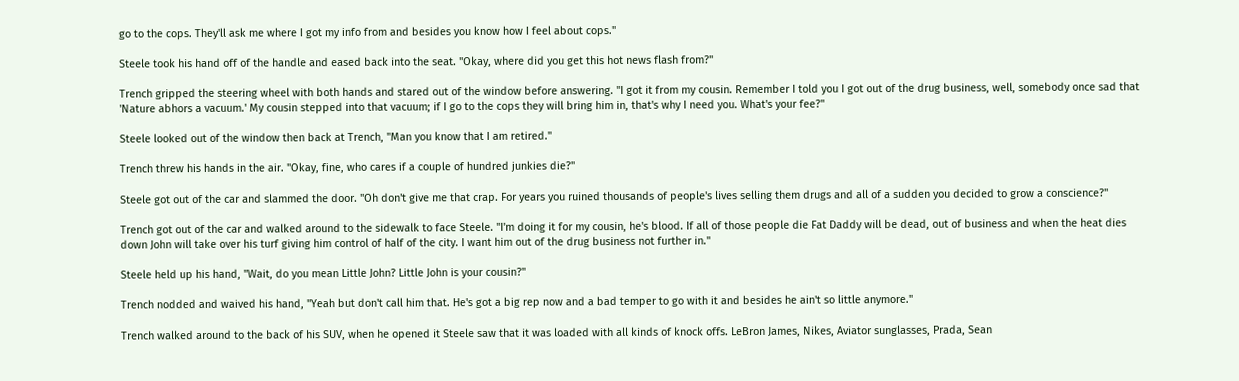go to the cops. They'll ask me where I got my info from and besides you know how I feel about cops."

Steele took his hand off of the handle and eased back into the seat. "Okay, where did you get this hot news flash from?"

Trench gripped the steering wheel with both hands and stared out of the window before answering. "I got it from my cousin. Remember I told you I got out of the drug business, well, somebody once sad that 'Nature abhors a vacuum.' My cousin stepped into that vacuum; if I go to the cops they will bring him in, that's why I need you. What's your fee?"

Steele looked out of the window then back at Trench, "Man you know that I am retired."

Trench threw his hands in the air. "Okay, fine, who cares if a couple of hundred junkies die?"

Steele got out of the car and slammed the door. "Oh don't give me that crap. For years you ruined thousands of people's lives selling them drugs and all of a sudden you decided to grow a conscience?"

Trench got out of the car and walked around to the sidewalk to face Steele. "I'm doing it for my cousin, he's blood. If all of those people die Fat Daddy will be dead, out of business and when the heat dies down John will take over his turf giving him control of half of the city. I want him out of the drug business not further in."

Steele held up his hand, "Wait, do you mean Little John? Little John is your cousin?"

Trench nodded and waived his hand, "Yeah but don't call him that. He's got a big rep now and a bad temper to go with it and besides he ain't so little anymore."

Trench walked around to the back of his SUV, when he opened it Steele saw that it was loaded with all kinds of knock offs. LeBron James, Nikes, Aviator sunglasses, Prada, Sean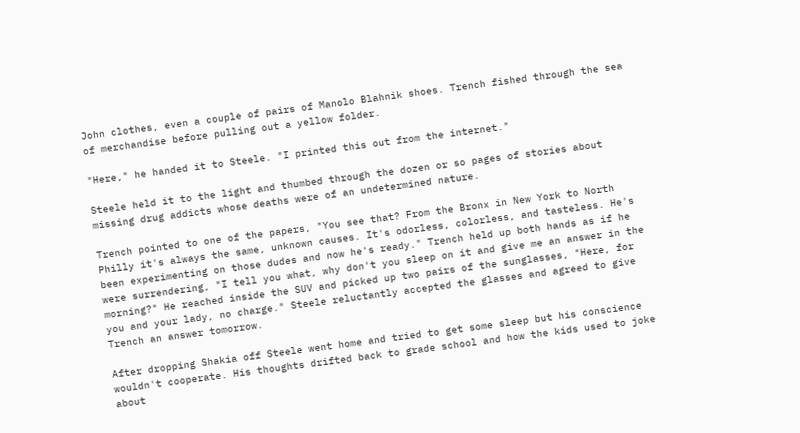John clothes, even a couple of pairs of Manolo Blahnik shoes. Trench fished through the sea of merchandise before pulling out a yellow folder.

"Here," he handed it to Steele. "I printed this out from the internet."

Steele held it to the light and thumbed through the dozen or so pages of stories about missing drug addicts whose deaths were of an undetermined nature.

Trench pointed to one of the papers, "You see that? From the Bronx in New York to North Philly it's always the same, unknown causes. It's odorless, colorless, and tasteless. He's been experimenting on those dudes and now he's ready." Trench held up both hands as if he were surrendering, "I tell you what, why don't you sleep on it and give me an answer in the morning?" He reached inside the SUV and picked up two pairs of the sunglasses, "Here, for you and your lady, no charge." Steele reluctantly accepted the glasses and agreed to give Trench an answer tomorrow.

After dropping Shakia off Steele went home and tried to get some sleep but his conscience wouldn't cooperate. His thoughts drifted back to grade school and how the kids used to joke about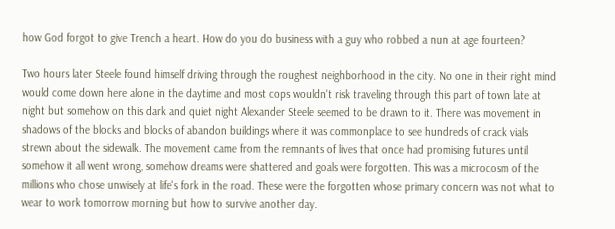how God forgot to give Trench a heart. How do you do business with a guy who robbed a nun at age fourteen?

Two hours later Steele found himself driving through the roughest neighborhood in the city. No one in their right mind would come down here alone in the daytime and most cops wouldn't risk traveling through this part of town late at night but somehow on this dark and quiet night Alexander Steele seemed to be drawn to it. There was movement in shadows of the blocks and blocks of abandon buildings where it was commonplace to see hundreds of crack vials strewn about the sidewalk. The movement came from the remnants of lives that once had promising futures until somehow it all went wrong, somehow dreams were shattered and goals were forgotten. This was a microcosm of the millions who chose unwisely at life's fork in the road. These were the forgotten whose primary concern was not what to wear to work tomorrow morning but how to survive another day.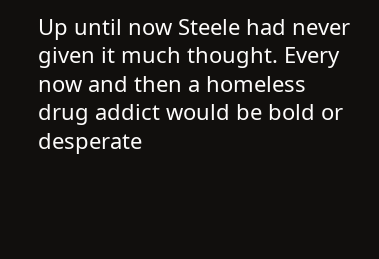Up until now Steele had never given it much thought. Every now and then a homeless drug addict would be bold or desperate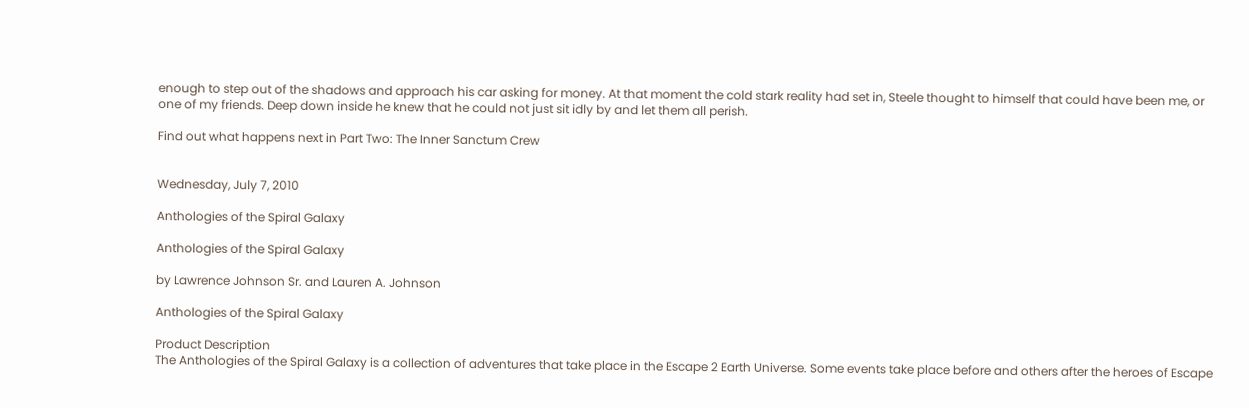enough to step out of the shadows and approach his car asking for money. At that moment the cold stark reality had set in, Steele thought to himself that could have been me, or one of my friends. Deep down inside he knew that he could not just sit idly by and let them all perish.

Find out what happens next in Part Two: The Inner Sanctum Crew


Wednesday, July 7, 2010

Anthologies of the Spiral Galaxy

Anthologies of the Spiral Galaxy

by Lawrence Johnson Sr. and Lauren A. Johnson

Anthologies of the Spiral Galaxy

Product Description
The Anthologies of the Spiral Galaxy is a collection of adventures that take place in the Escape 2 Earth Universe. Some events take place before and others after the heroes of Escape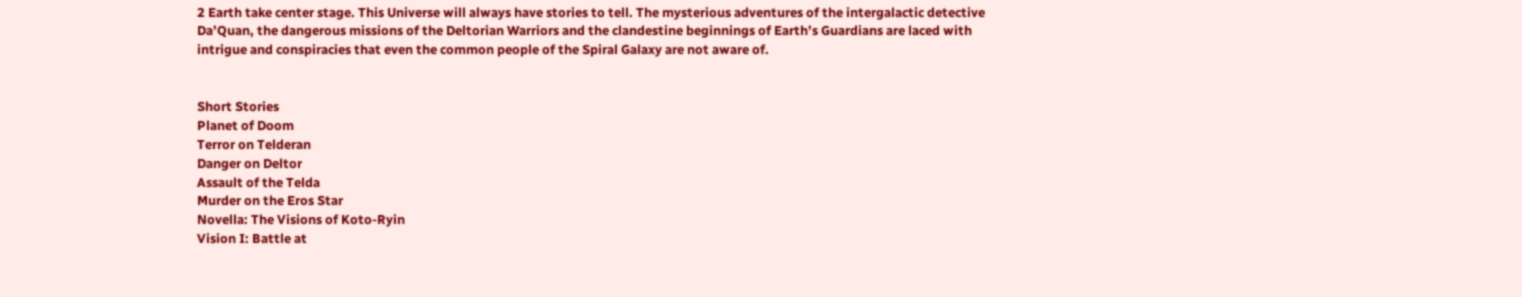2 Earth take center stage. This Universe will always have stories to tell. The mysterious adventures of the intergalactic detective Da’Quan, the dangerous missions of the Deltorian Warriors and the clandestine beginnings of Earth’s Guardians are laced with intrigue and conspiracies that even the common people of the Spiral Galaxy are not aware of.


Short Stories
Planet of Doom
Terror on Telderan
Danger on Deltor
Assault of the Telda
Murder on the Eros Star
Novella: The Visions of Koto-Ryin
Vision I: Battle at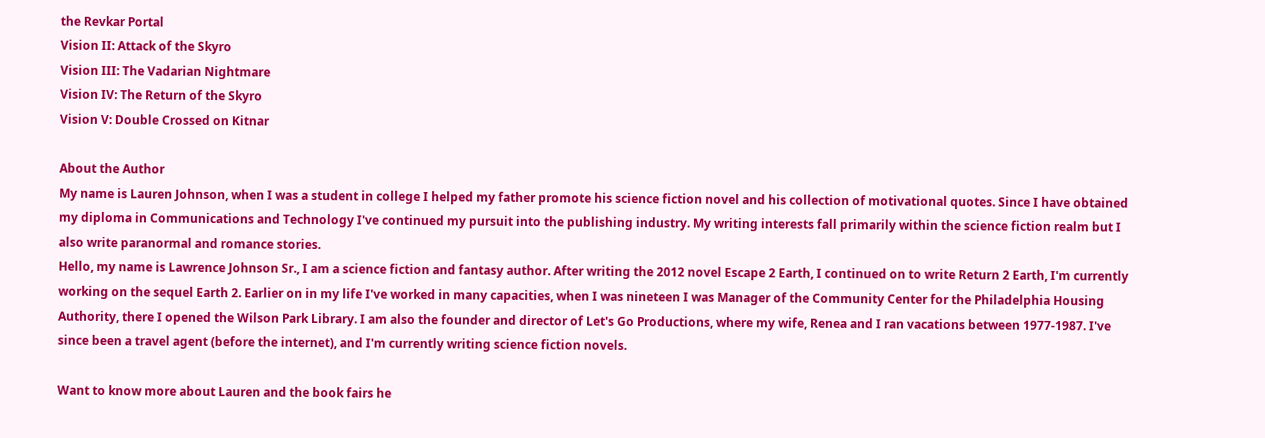the Revkar Portal
Vision II: Attack of the Skyro
Vision III: The Vadarian Nightmare
Vision IV: The Return of the Skyro
Vision V: Double Crossed on Kitnar

About the Author
My name is Lauren Johnson, when I was a student in college I helped my father promote his science fiction novel and his collection of motivational quotes. Since I have obtained my diploma in Communications and Technology I've continued my pursuit into the publishing industry. My writing interests fall primarily within the science fiction realm but I also write paranormal and romance stories.
Hello, my name is Lawrence Johnson Sr., I am a science fiction and fantasy author. After writing the 2012 novel Escape 2 Earth, I continued on to write Return 2 Earth, I'm currently working on the sequel Earth 2. Earlier on in my life I've worked in many capacities, when I was nineteen I was Manager of the Community Center for the Philadelphia Housing Authority, there I opened the Wilson Park Library. I am also the founder and director of Let's Go Productions, where my wife, Renea and I ran vacations between 1977-1987. I've since been a travel agent (before the internet), and I'm currently writing science fiction novels.

Want to know more about Lauren and the book fairs he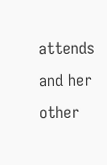attends and her other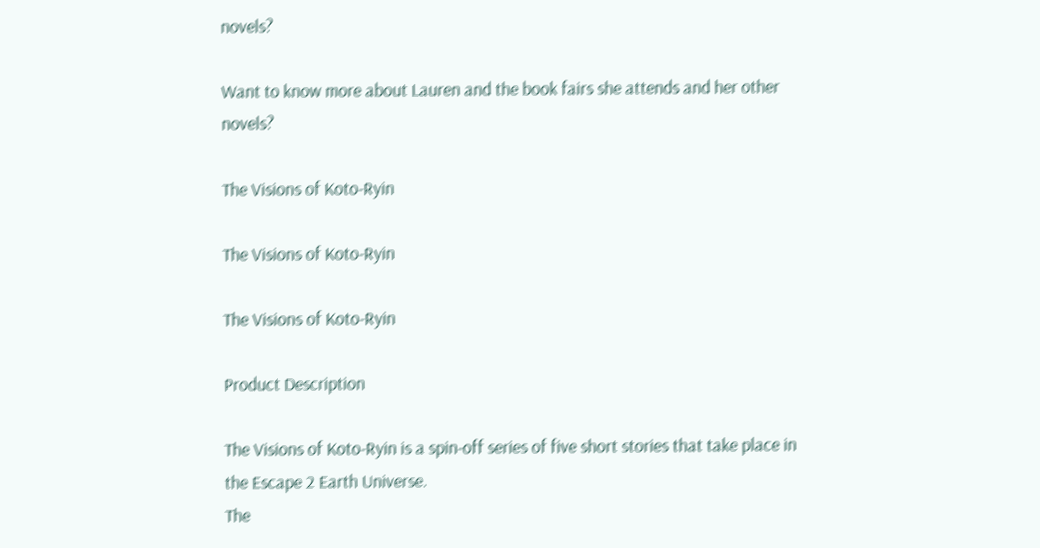novels?

Want to know more about Lauren and the book fairs she attends and her other novels?

The Visions of Koto-Ryin

The Visions of Koto-Ryin

The Visions of Koto-Ryin

Product Description

The Visions of Koto-Ryin is a spin-off series of five short stories that take place in the Escape 2 Earth Universe.
The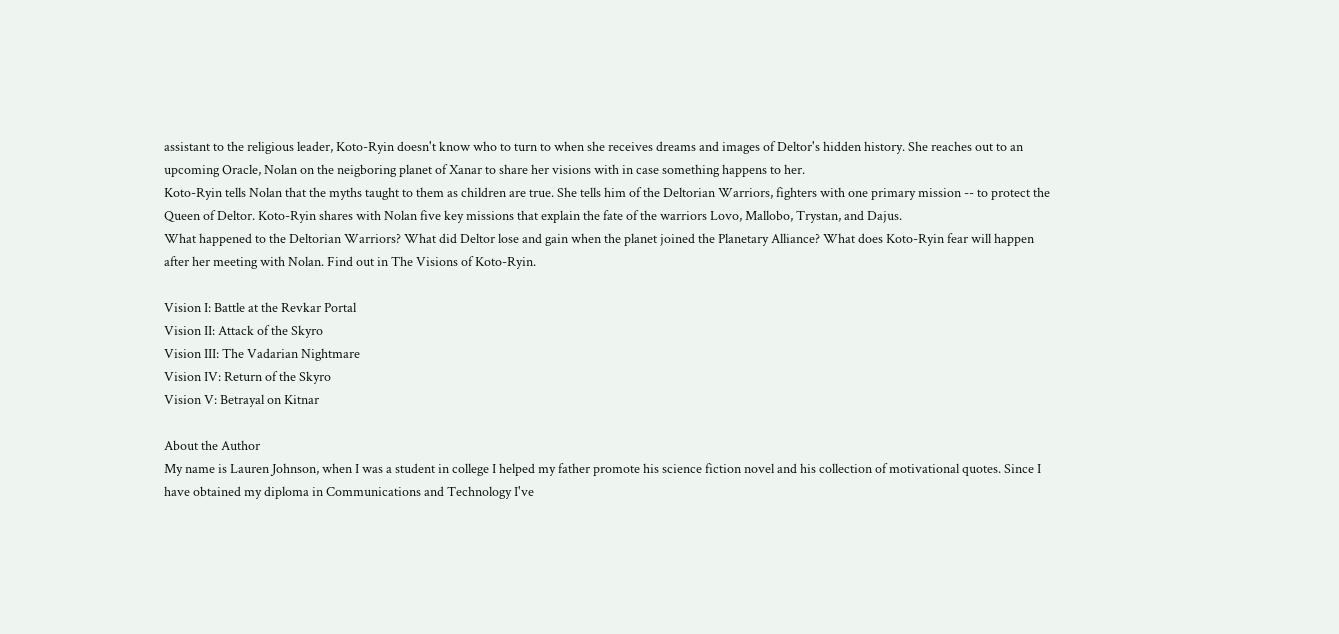assistant to the religious leader, Koto-Ryin doesn't know who to turn to when she receives dreams and images of Deltor's hidden history. She reaches out to an upcoming Oracle, Nolan on the neigboring planet of Xanar to share her visions with in case something happens to her.
Koto-Ryin tells Nolan that the myths taught to them as children are true. She tells him of the Deltorian Warriors, fighters with one primary mission -- to protect the Queen of Deltor. Koto-Ryin shares with Nolan five key missions that explain the fate of the warriors Lovo, Mallobo, Trystan, and Dajus.
What happened to the Deltorian Warriors? What did Deltor lose and gain when the planet joined the Planetary Alliance? What does Koto-Ryin fear will happen after her meeting with Nolan. Find out in The Visions of Koto-Ryin.

Vision I: Battle at the Revkar Portal
Vision II: Attack of the Skyro
Vision III: The Vadarian Nightmare
Vision IV: Return of the Skyro
Vision V: Betrayal on Kitnar

About the Author
My name is Lauren Johnson, when I was a student in college I helped my father promote his science fiction novel and his collection of motivational quotes. Since I have obtained my diploma in Communications and Technology I've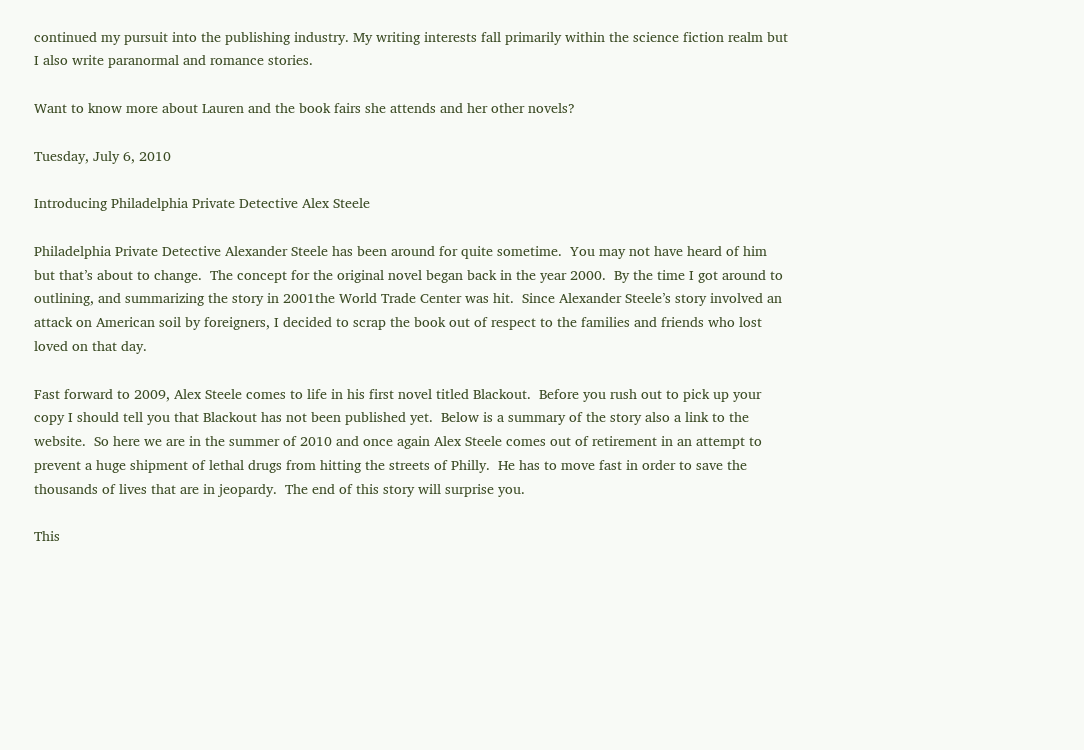continued my pursuit into the publishing industry. My writing interests fall primarily within the science fiction realm but I also write paranormal and romance stories.

Want to know more about Lauren and the book fairs she attends and her other novels?

Tuesday, July 6, 2010

Introducing Philadelphia Private Detective Alex Steele

Philadelphia Private Detective Alexander Steele has been around for quite sometime.  You may not have heard of him but that’s about to change.  The concept for the original novel began back in the year 2000.  By the time I got around to outlining, and summarizing the story in 2001the World Trade Center was hit.  Since Alexander Steele’s story involved an attack on American soil by foreigners, I decided to scrap the book out of respect to the families and friends who lost loved on that day.

Fast forward to 2009, Alex Steele comes to life in his first novel titled Blackout.  Before you rush out to pick up your copy I should tell you that Blackout has not been published yet.  Below is a summary of the story also a link to the website.  So here we are in the summer of 2010 and once again Alex Steele comes out of retirement in an attempt to prevent a huge shipment of lethal drugs from hitting the streets of Philly.  He has to move fast in order to save the thousands of lives that are in jeopardy.  The end of this story will surprise you.

This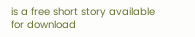is a free short story available for download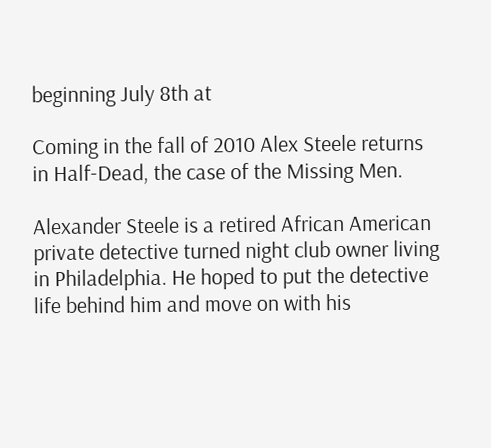beginning July 8th at

Coming in the fall of 2010 Alex Steele returns in Half-Dead, the case of the Missing Men.

Alexander Steele is a retired African American private detective turned night club owner living in Philadelphia. He hoped to put the detective life behind him and move on with his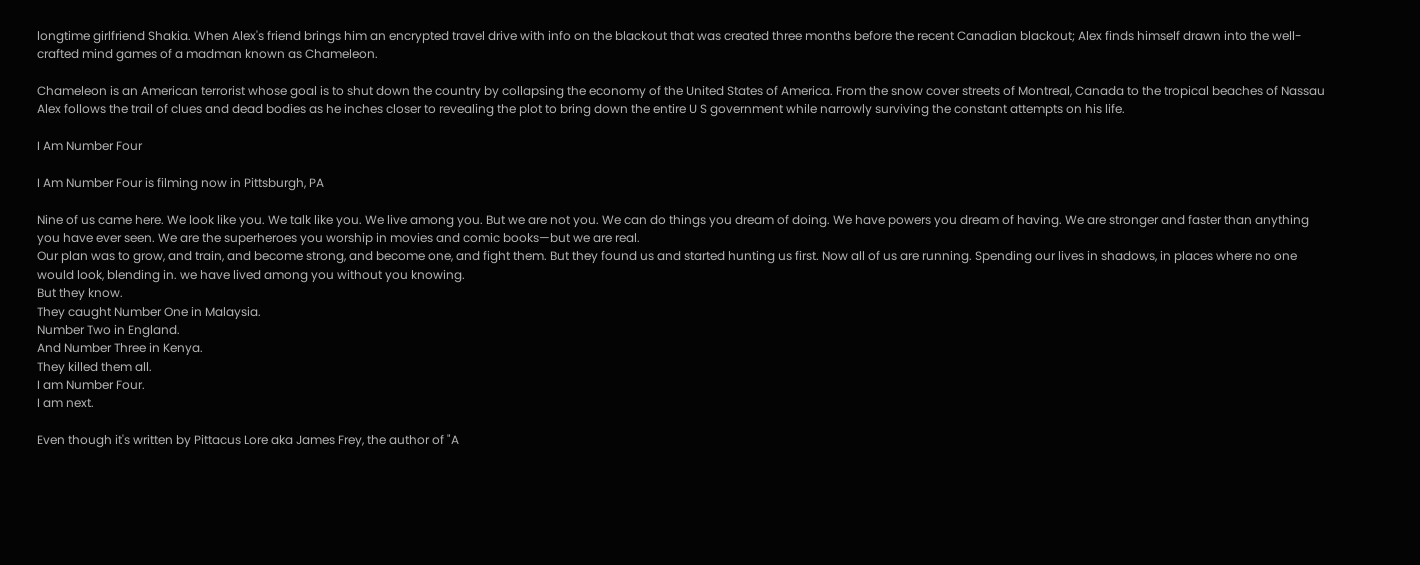longtime girlfriend Shakia. When Alex's friend brings him an encrypted travel drive with info on the blackout that was created three months before the recent Canadian blackout; Alex finds himself drawn into the well-crafted mind games of a madman known as Chameleon.

Chameleon is an American terrorist whose goal is to shut down the country by collapsing the economy of the United States of America. From the snow cover streets of Montreal, Canada to the tropical beaches of Nassau Alex follows the trail of clues and dead bodies as he inches closer to revealing the plot to bring down the entire U S government while narrowly surviving the constant attempts on his life.

I Am Number Four

I Am Number Four is filming now in Pittsburgh, PA

Nine of us came here. We look like you. We talk like you. We live among you. But we are not you. We can do things you dream of doing. We have powers you dream of having. We are stronger and faster than anything you have ever seen. We are the superheroes you worship in movies and comic books—but we are real.
Our plan was to grow, and train, and become strong, and become one, and fight them. But they found us and started hunting us first. Now all of us are running. Spending our lives in shadows, in places where no one would look, blending in. we have lived among you without you knowing.
But they know.
They caught Number One in Malaysia.
Number Two in England.
And Number Three in Kenya.
They killed them all.
I am Number Four.
I am next.

Even though it's written by Pittacus Lore aka James Frey, the author of "A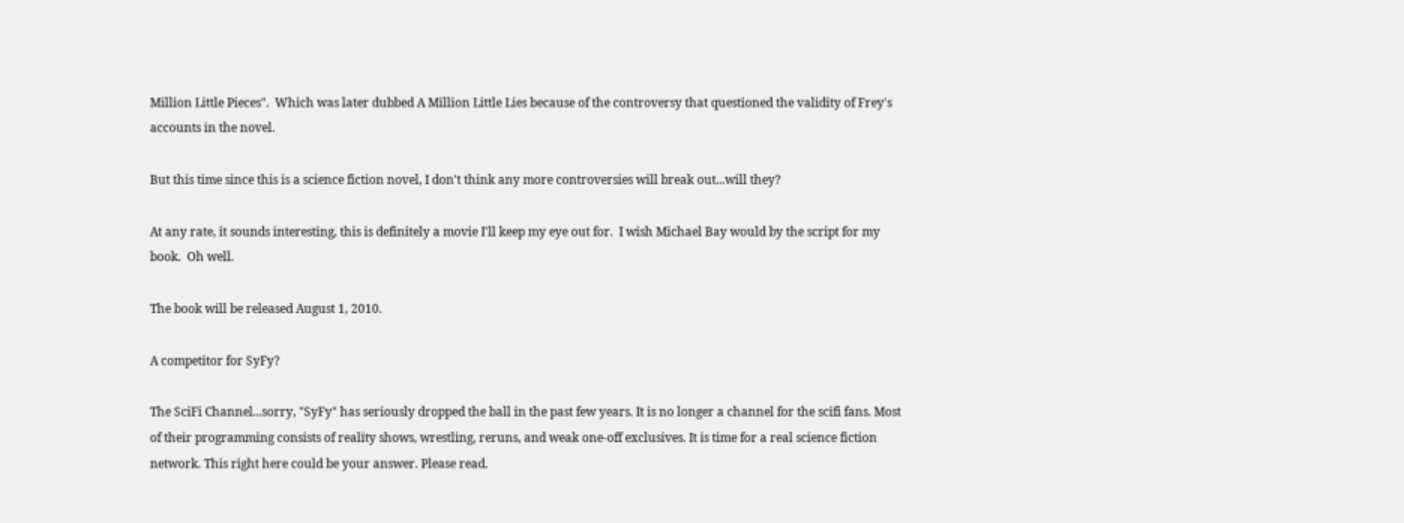Million Little Pieces".  Which was later dubbed A Million Little Lies because of the controversy that questioned the validity of Frey's accounts in the novel.

But this time since this is a science fiction novel, I don't think any more controversies will break out...will they?

At any rate, it sounds interesting, this is definitely a movie I'll keep my eye out for.  I wish Michael Bay would by the script for my book.  Oh well.

The book will be released August 1, 2010.

A competitor for SyFy?

The SciFi Channel...sorry, "SyFy" has seriously dropped the ball in the past few years. It is no longer a channel for the scifi fans. Most of their programming consists of reality shows, wrestling, reruns, and weak one-off exclusives. It is time for a real science fiction network. This right here could be your answer. Please read.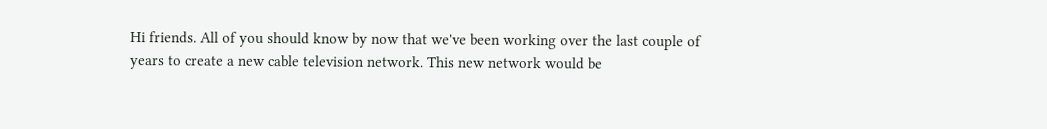Hi friends. All of you should know by now that we've been working over the last couple of years to create a new cable television network. This new network would be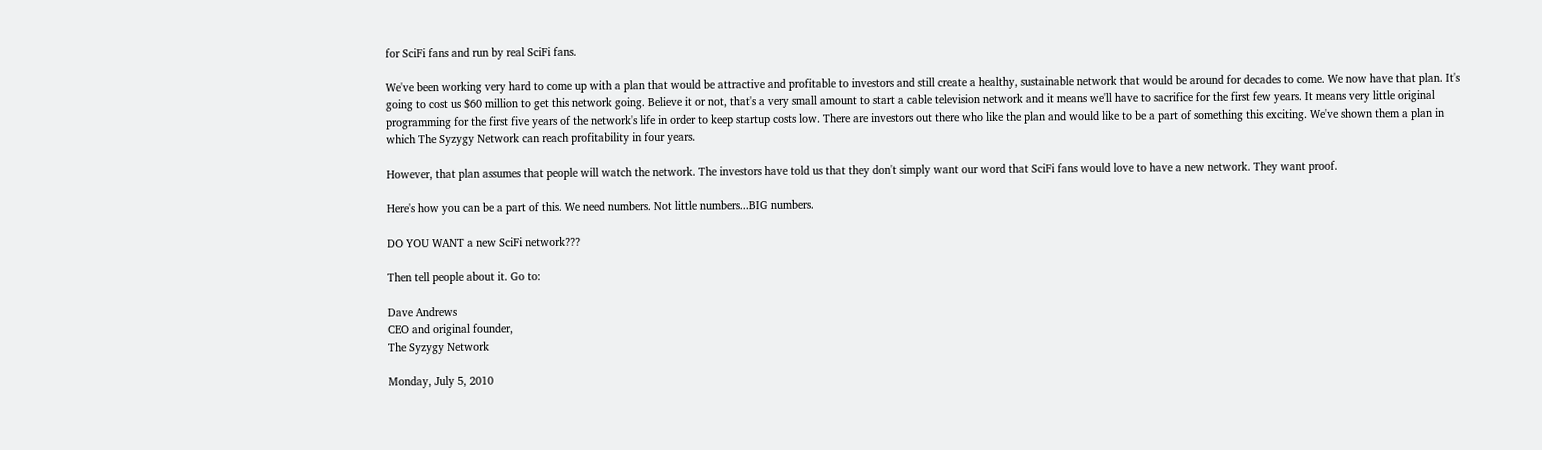for SciFi fans and run by real SciFi fans.

We've been working very hard to come up with a plan that would be attractive and profitable to investors and still create a healthy, sustainable network that would be around for decades to come. We now have that plan. It's going to cost us $60 million to get this network going. Believe it or not, that's a very small amount to start a cable television network and it means we'll have to sacrifice for the first few years. It means very little original programming for the first five years of the network's life in order to keep startup costs low. There are investors out there who like the plan and would like to be a part of something this exciting. We've shown them a plan in which The Syzygy Network can reach profitability in four years.

However, that plan assumes that people will watch the network. The investors have told us that they don't simply want our word that SciFi fans would love to have a new network. They want proof.

Here's how you can be a part of this. We need numbers. Not little numbers...BIG numbers.

DO YOU WANT a new SciFi network???

Then tell people about it. Go to:

Dave Andrews
CEO and original founder,
The Syzygy Network

Monday, July 5, 2010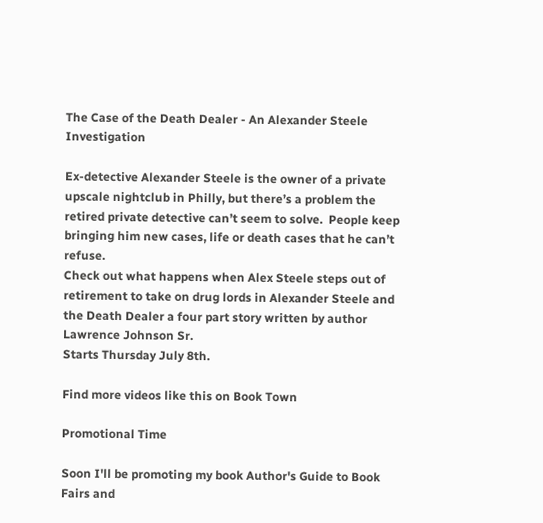The Case of the Death Dealer - An Alexander Steele Investigation

Ex-detective Alexander Steele is the owner of a private upscale nightclub in Philly, but there’s a problem the retired private detective can’t seem to solve.  People keep bringing him new cases, life or death cases that he can’t refuse.
Check out what happens when Alex Steele steps out of retirement to take on drug lords in Alexander Steele and the Death Dealer a four part story written by author Lawrence Johnson Sr.
Starts Thursday July 8th.

Find more videos like this on Book Town

Promotional Time

Soon I'll be promoting my book Author's Guide to Book Fairs and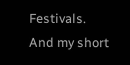Festivals.  And my short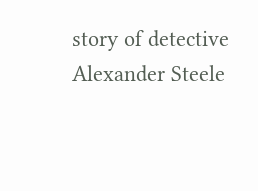story of detective Alexander Steele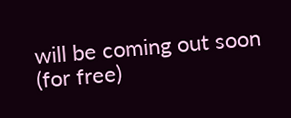will be coming out soon (for free)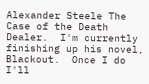Alexander Steele The Case of the Death Dealer.  I'm currently finishing up his novel, Blackout.  Once I do I'll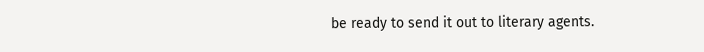be ready to send it out to literary agents.